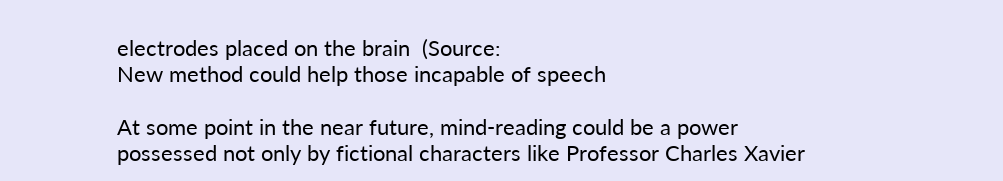electrodes placed on the brain  (Source:
New method could help those incapable of speech

At some point in the near future, mind-reading could be a power possessed not only by fictional characters like Professor Charles Xavier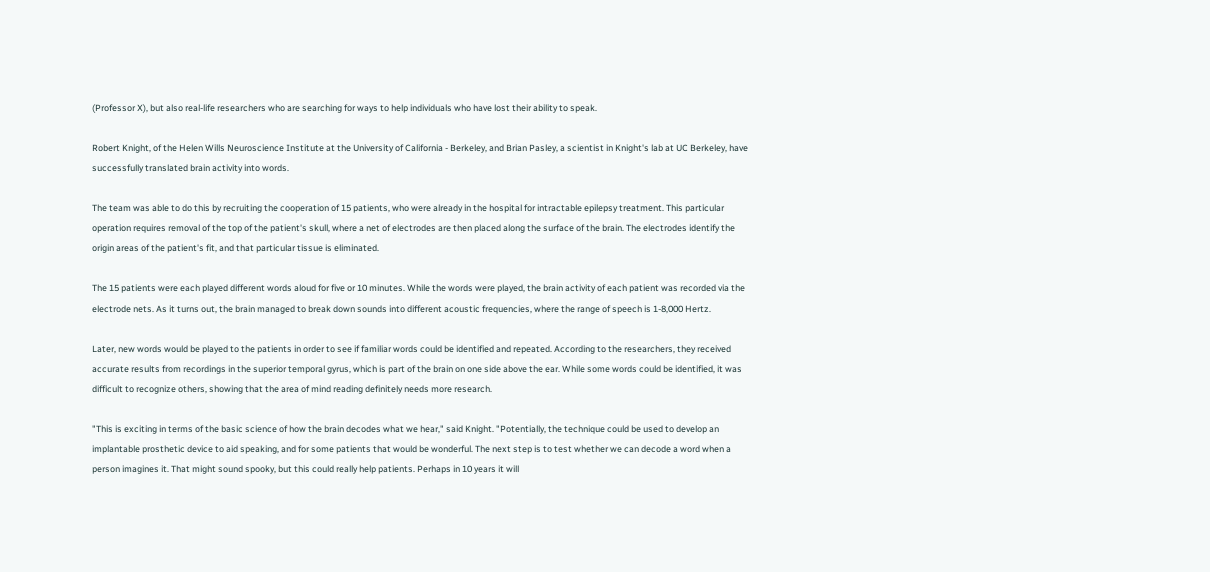(Professor X), but also real-life researchers who are searching for ways to help individuals who have lost their ability to speak.

Robert Knight, of the Helen Wills Neuroscience Institute at the University of California - Berkeley, and Brian Pasley, a scientist in Knight's lab at UC Berkeley, have successfully translated brain activity into words.

The team was able to do this by recruiting the cooperation of 15 patients, who were already in the hospital for intractable epilepsy treatment. This particular operation requires removal of the top of the patient's skull, where a net of electrodes are then placed along the surface of the brain. The electrodes identify the origin areas of the patient's fit, and that particular tissue is eliminated.

The 15 patients were each played different words aloud for five or 10 minutes. While the words were played, the brain activity of each patient was recorded via the electrode nets. As it turns out, the brain managed to break down sounds into different acoustic frequencies, where the range of speech is 1-8,000 Hertz.

Later, new words would be played to the patients in order to see if familiar words could be identified and repeated. According to the researchers, they received accurate results from recordings in the superior temporal gyrus, which is part of the brain on one side above the ear. While some words could be identified, it was difficult to recognize others, showing that the area of mind reading definitely needs more research.

"This is exciting in terms of the basic science of how the brain decodes what we hear," said Knight. "Potentially, the technique could be used to develop an implantable prosthetic device to aid speaking, and for some patients that would be wonderful. The next step is to test whether we can decode a word when a person imagines it. That might sound spooky, but this could really help patients. Perhaps in 10 years it will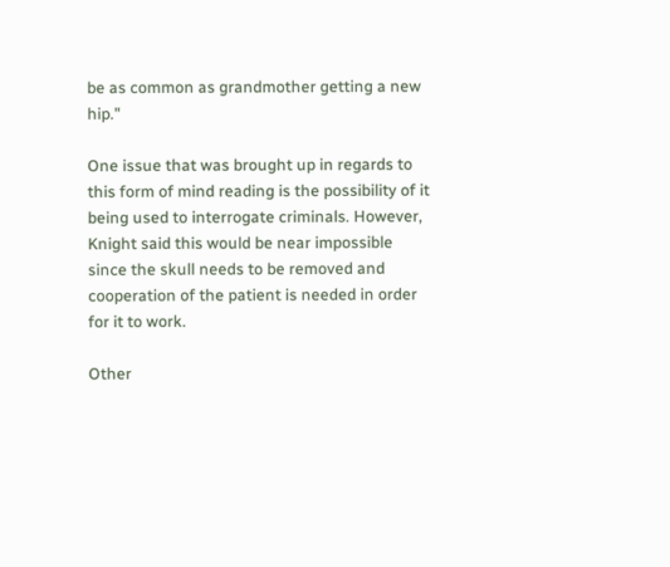be as common as grandmother getting a new hip."

One issue that was brought up in regards to this form of mind reading is the possibility of it being used to interrogate criminals. However, Knight said this would be near impossible since the skull needs to be removed and cooperation of the patient is needed in order for it to work.

Other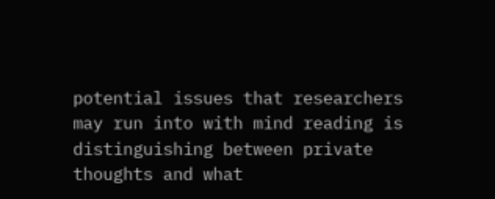potential issues that researchers may run into with mind reading is distinguishing between private thoughts and what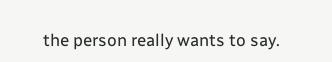the person really wants to say.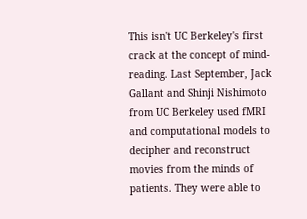This isn't UC Berkeley's first crack at the concept of mind-reading. Last September, Jack Gallant and Shinji Nishimoto from UC Berkeley used fMRI and computational models to decipher and reconstruct movies from the minds of patients. They were able to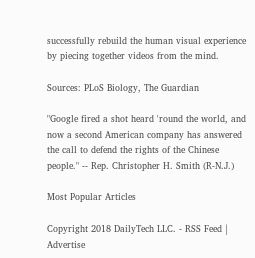successfully rebuild the human visual experience by piecing together videos from the mind.

Sources: PLoS Biology, The Guardian

"Google fired a shot heard 'round the world, and now a second American company has answered the call to defend the rights of the Chinese people." -- Rep. Christopher H. Smith (R-N.J.)

Most Popular Articles

Copyright 2018 DailyTech LLC. - RSS Feed | Advertise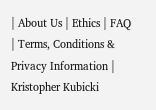| About Us | Ethics | FAQ | Terms, Conditions & Privacy Information | Kristopher Kubicki